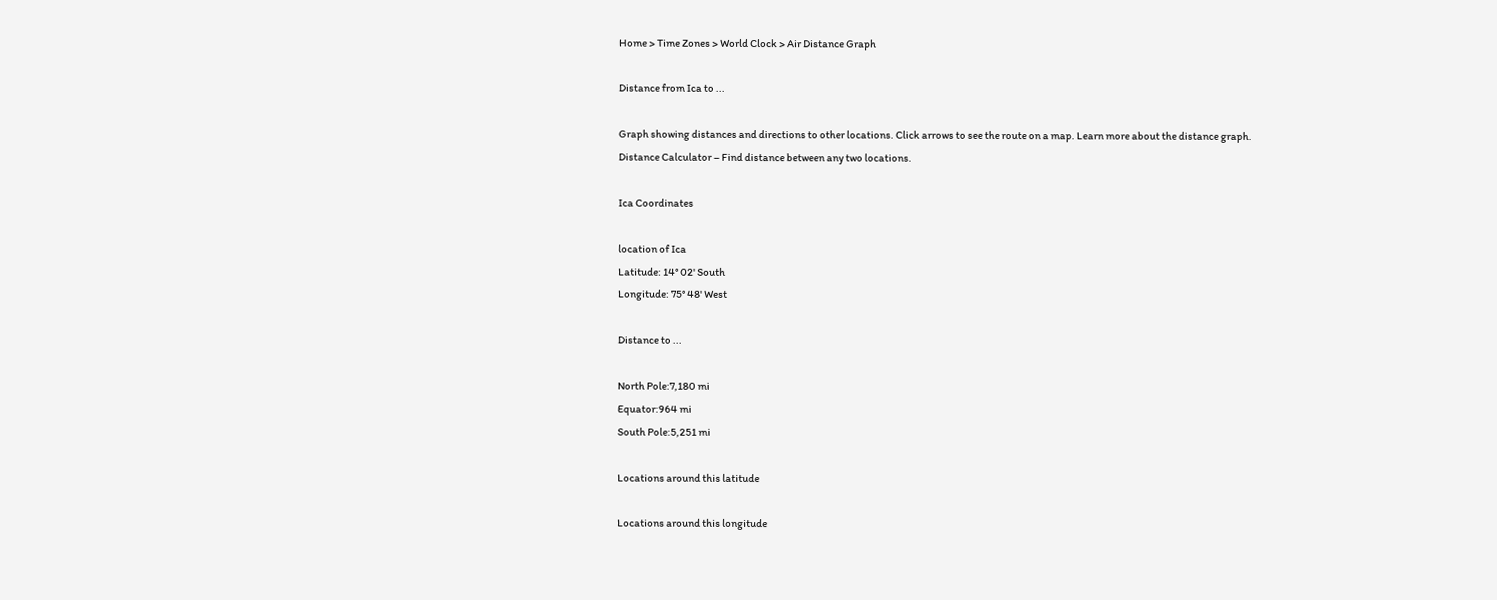Home > Time Zones > World Clock > Air Distance Graph

Distance from Ica to ...

Graph showing distances and directions to other locations. Click arrows to see the route on a map. Learn more about the distance graph.
Distance Calculator – Find distance between any two locations.

Ica Coordinates

location of Ica
Latitude: 14° 02' South
Longitude: 75° 48' West

Distance to ...

North Pole:7,180 mi
Equator:964 mi
South Pole:5,251 mi

Locations around this latitude

Locations around this longitude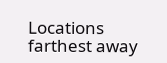Locations farthest away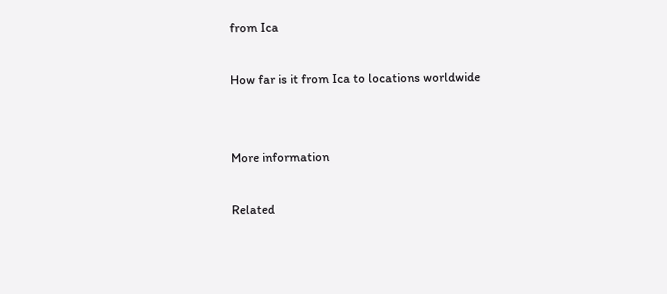from Ica

How far is it from Ica to locations worldwide


More information

Related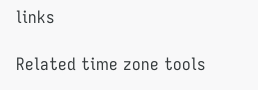links

Related time zone tools